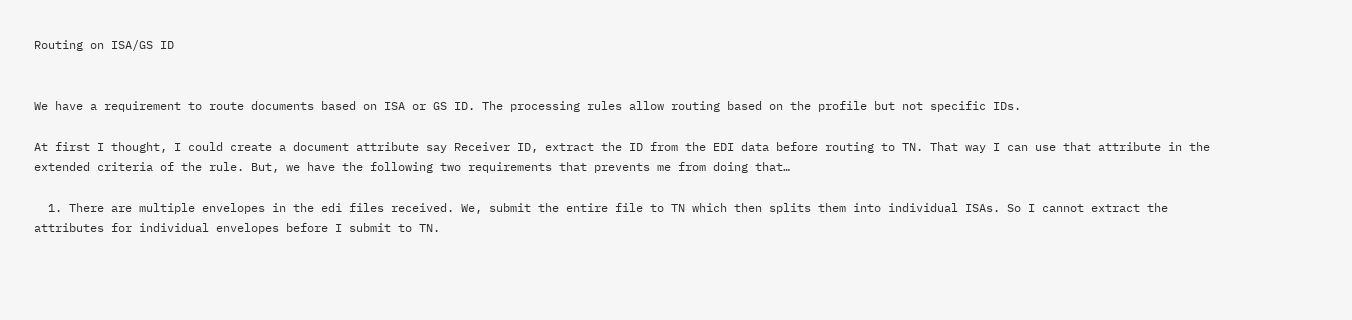Routing on ISA/GS ID


We have a requirement to route documents based on ISA or GS ID. The processing rules allow routing based on the profile but not specific IDs.

At first I thought, I could create a document attribute say Receiver ID, extract the ID from the EDI data before routing to TN. That way I can use that attribute in the extended criteria of the rule. But, we have the following two requirements that prevents me from doing that…

  1. There are multiple envelopes in the edi files received. We, submit the entire file to TN which then splits them into individual ISAs. So I cannot extract the attributes for individual envelopes before I submit to TN.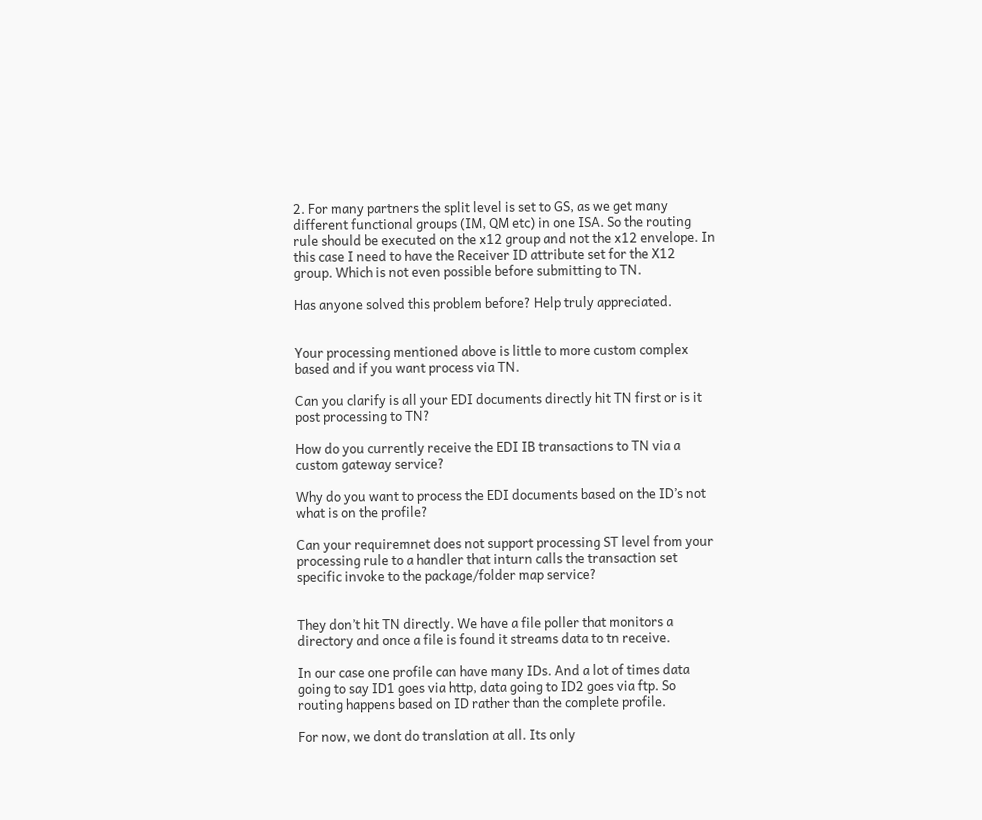2. For many partners the split level is set to GS, as we get many different functional groups (IM, QM etc) in one ISA. So the routing rule should be executed on the x12 group and not the x12 envelope. In this case I need to have the Receiver ID attribute set for the X12 group. Which is not even possible before submitting to TN.

Has anyone solved this problem before? Help truly appreciated.


Your processing mentioned above is little to more custom complex based and if you want process via TN.

Can you clarify is all your EDI documents directly hit TN first or is it post processing to TN?

How do you currently receive the EDI IB transactions to TN via a custom gateway service?

Why do you want to process the EDI documents based on the ID’s not what is on the profile?

Can your requiremnet does not support processing ST level from your processing rule to a handler that inturn calls the transaction set specific invoke to the package/folder map service?


They don’t hit TN directly. We have a file poller that monitors a directory and once a file is found it streams data to tn receive.

In our case one profile can have many IDs. And a lot of times data going to say ID1 goes via http, data going to ID2 goes via ftp. So routing happens based on ID rather than the complete profile.

For now, we dont do translation at all. Its only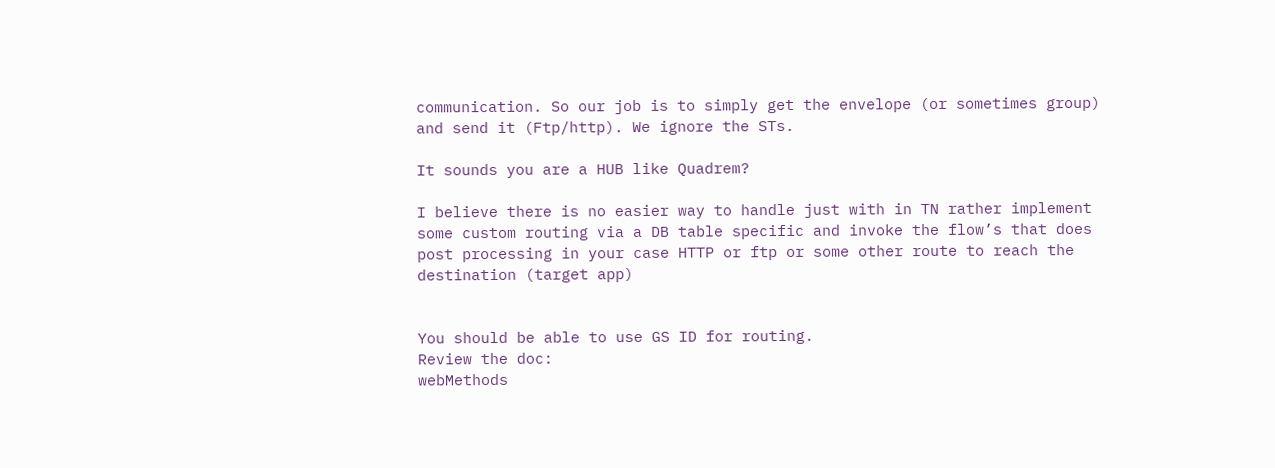communication. So our job is to simply get the envelope (or sometimes group) and send it (Ftp/http). We ignore the STs.

It sounds you are a HUB like Quadrem?

I believe there is no easier way to handle just with in TN rather implement some custom routing via a DB table specific and invoke the flow’s that does post processing in your case HTTP or ftp or some other route to reach the destination (target app)


You should be able to use GS ID for routing.
Review the doc:
webMethods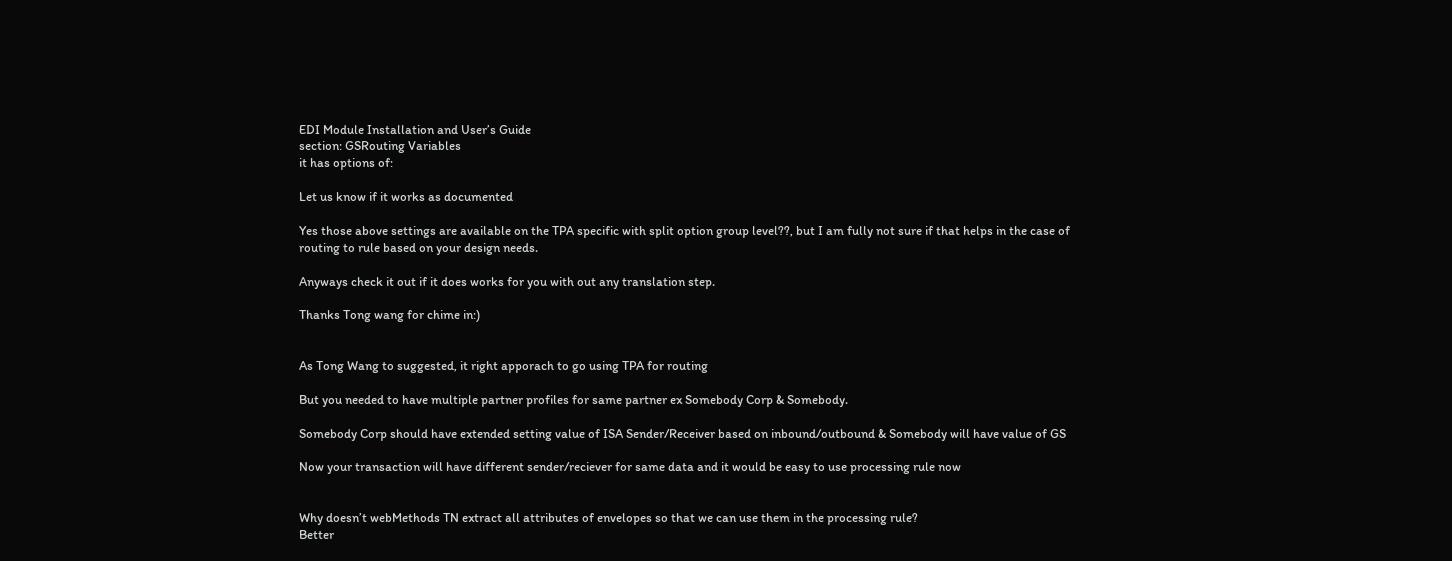EDI Module Installation and User’s Guide
section: GSRouting Variables
it has options of:

Let us know if it works as documented

Yes those above settings are available on the TPA specific with split option group level??, but I am fully not sure if that helps in the case of routing to rule based on your design needs.

Anyways check it out if it does works for you with out any translation step.

Thanks Tong wang for chime in:)


As Tong Wang to suggested, it right apporach to go using TPA for routing

But you needed to have multiple partner profiles for same partner ex Somebody Corp & Somebody.

Somebody Corp should have extended setting value of ISA Sender/Receiver based on inbound/outbound & Somebody will have value of GS

Now your transaction will have different sender/reciever for same data and it would be easy to use processing rule now


Why doesn’t webMethods TN extract all attributes of envelopes so that we can use them in the processing rule?
Better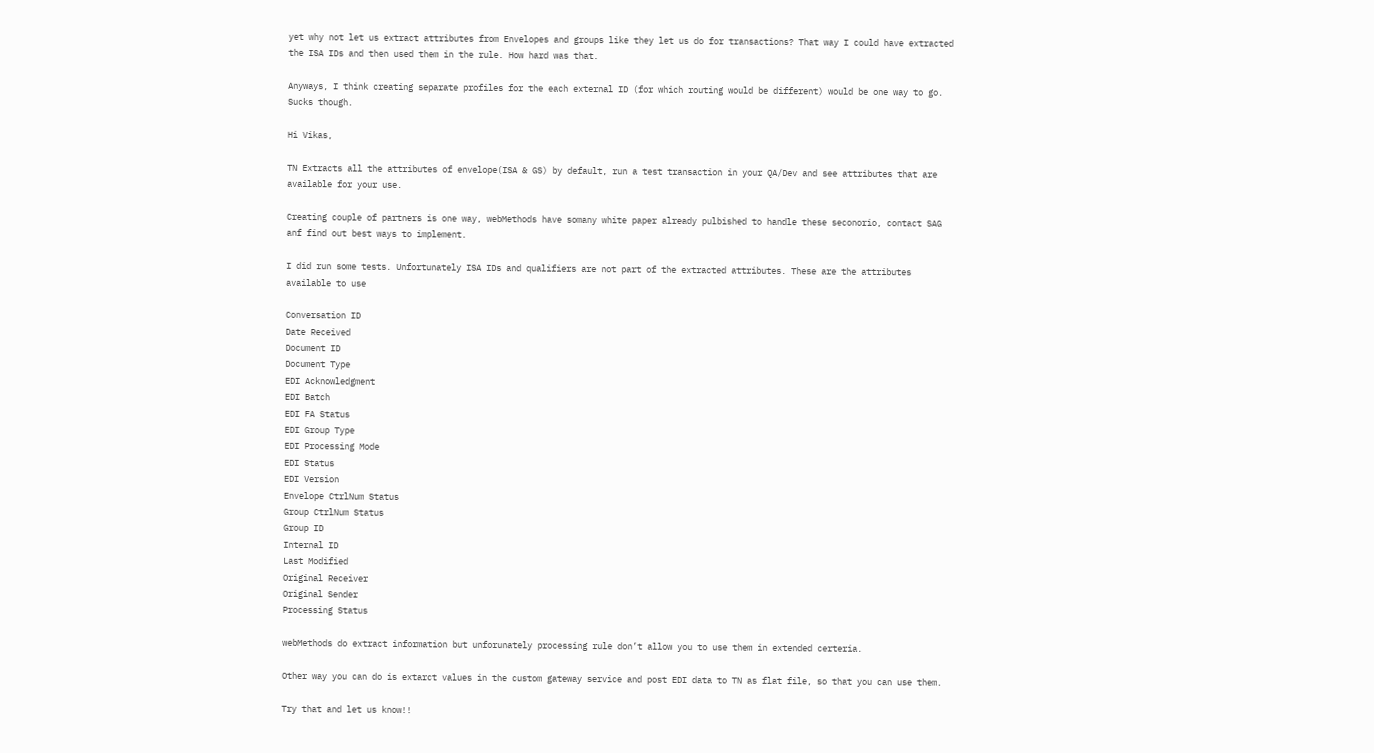yet why not let us extract attributes from Envelopes and groups like they let us do for transactions? That way I could have extracted the ISA IDs and then used them in the rule. How hard was that.

Anyways, I think creating separate profiles for the each external ID (for which routing would be different) would be one way to go. Sucks though.

Hi Vikas,

TN Extracts all the attributes of envelope(ISA & GS) by default, run a test transaction in your QA/Dev and see attributes that are available for your use.

Creating couple of partners is one way, webMethods have somany white paper already pulbished to handle these seconorio, contact SAG anf find out best ways to implement.

I did run some tests. Unfortunately ISA IDs and qualifiers are not part of the extracted attributes. These are the attributes available to use

Conversation ID
Date Received
Document ID
Document Type
EDI Acknowledgment
EDI Batch
EDI FA Status
EDI Group Type
EDI Processing Mode
EDI Status
EDI Version
Envelope CtrlNum Status
Group CtrlNum Status
Group ID
Internal ID
Last Modified
Original Receiver
Original Sender
Processing Status

webMethods do extract information but unforunately processing rule don’t allow you to use them in extended certeria.

Other way you can do is extarct values in the custom gateway service and post EDI data to TN as flat file, so that you can use them.

Try that and let us know!!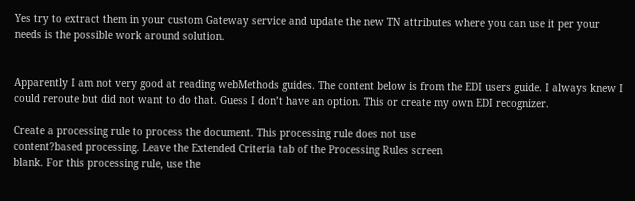Yes try to extract them in your custom Gateway service and update the new TN attributes where you can use it per your needs is the possible work around solution.


Apparently I am not very good at reading webMethods guides. The content below is from the EDI users guide. I always knew I could reroute but did not want to do that. Guess I don’t have an option. This or create my own EDI recognizer.

Create a processing rule to process the document. This processing rule does not use
content?based processing. Leave the Extended Criteria tab of the Processing Rules screen
blank. For this processing rule, use the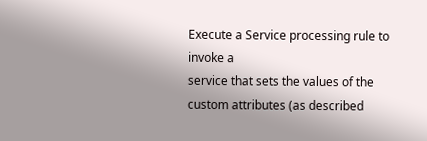Execute a Service processing rule to invoke a
service that sets the values of the custom attributes (as described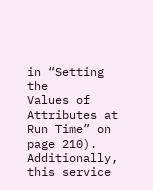in “Setting the
Values of Attributes at Run Time” on page 210). Additionally, this service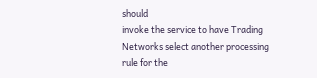should
invoke the service to have Trading Networks select another processing
rule for the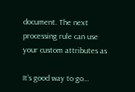document. The next processing rule can use your custom attributes as

It’s good way to go…